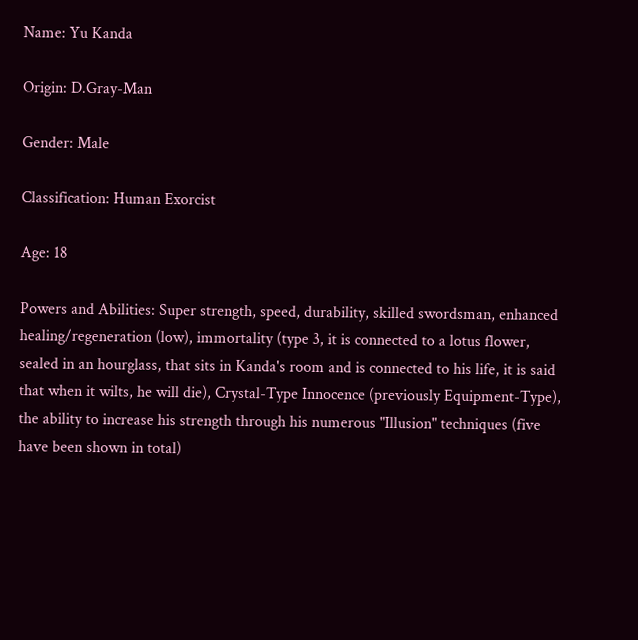Name: Yu Kanda

Origin: D.Gray-Man

Gender: Male

Classification: Human Exorcist

Age: 18

Powers and Abilities: Super strength, speed, durability, skilled swordsman, enhanced healing/regeneration (low), immortality (type 3, it is connected to a lotus flower, sealed in an hourglass, that sits in Kanda's room and is connected to his life, it is said that when it wilts, he will die), Crystal-Type Innocence (previously Equipment-Type), the ability to increase his strength through his numerous "Illusion" techniques (five have been shown in total)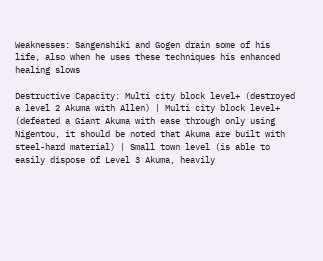Weaknesses: Sangenshiki and Gogen drain some of his life, also when he uses these techniques his enhanced healing slows

Destructive Capacity: Multi city block level+ (destroyed a level 2 Akuma with Allen) | Multi city block level+ (defeated a Giant Akuma with ease through only using Nigentou, it should be noted that Akuma are built with steel-hard material) | Small town level (is able to easily dispose of Level 3 Akuma, heavily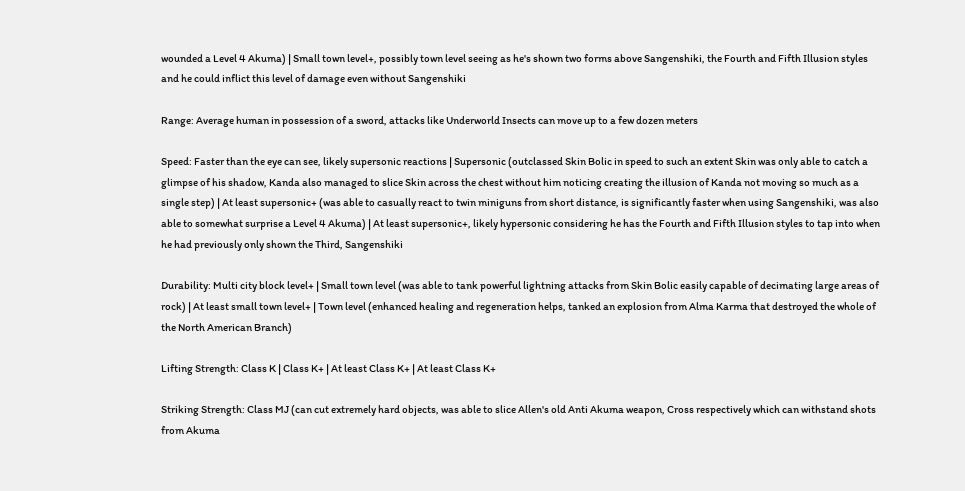wounded a Level 4 Akuma) | Small town level+, possibly town level seeing as he's shown two forms above Sangenshiki, the Fourth and Fifth Illusion styles and he could inflict this level of damage even without Sangenshiki

Range: Average human in possession of a sword, attacks like Underworld Insects can move up to a few dozen meters

Speed: Faster than the eye can see, likely supersonic reactions | Supersonic (outclassed Skin Bolic in speed to such an extent Skin was only able to catch a glimpse of his shadow, Kanda also managed to slice Skin across the chest without him noticing creating the illusion of Kanda not moving so much as a single step) | At least supersonic+ (was able to casually react to twin miniguns from short distance, is significantly faster when using Sangenshiki, was also able to somewhat surprise a Level 4 Akuma) | At least supersonic+, likely hypersonic considering he has the Fourth and Fifth Illusion styles to tap into when he had previously only shown the Third, Sangenshiki

Durability: Multi city block level+ | Small town level (was able to tank powerful lightning attacks from Skin Bolic easily capable of decimating large areas of rock) | At least small town level+ | Town level (enhanced healing and regeneration helps, tanked an explosion from Alma Karma that destroyed the whole of the North American Branch)

Lifting Strength: Class K | Class K+ | At least Class K+ | At least Class K+

Striking Strength: Class MJ (can cut extremely hard objects, was able to slice Allen's old Anti Akuma weapon, Cross respectively which can withstand shots from Akuma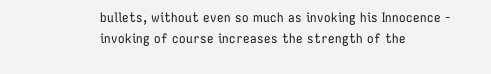bullets, without even so much as invoking his Innocence - invoking of course increases the strength of the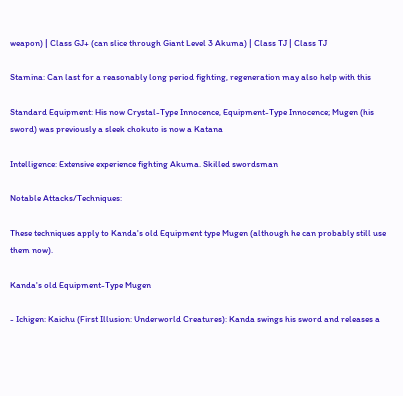weapon) | Class GJ+ (can slice through Giant Level 3 Akuma) | Class TJ | Class TJ

Stamina: Can last for a reasonably long period fighting, regeneration may also help with this

Standard Equipment: His now Crystal-Type Innocence, Equipment-Type Innocence; Mugen (his sword) was previously a sleek chokuto is now a Katana

Intelligence: Extensive experience fighting Akuma. Skilled swordsman

Notable Attacks/Techniques:

These techniques apply to Kanda's old Equipment type Mugen (although he can probably still use them now).

Kanda's old Equipment-Type Mugen

- Ichigen: Kaichu (First Illusion: Underworld Creatures): Kanda swings his sword and releases a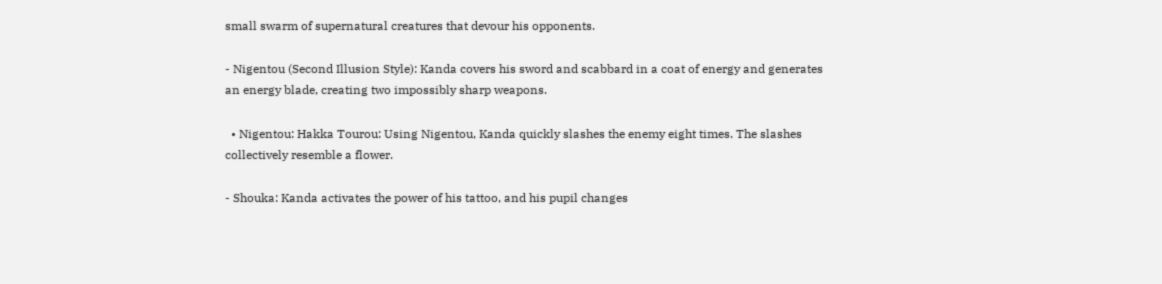small swarm of supernatural creatures that devour his opponents.

- Nigentou (Second Illusion Style): Kanda covers his sword and scabbard in a coat of energy and generates an energy blade, creating two impossibly sharp weapons.

  • Nigentou: Hakka Tourou: Using Nigentou, Kanda quickly slashes the enemy eight times. The slashes collectively resemble a flower.

- Shouka: Kanda activates the power of his tattoo, and his pupil changes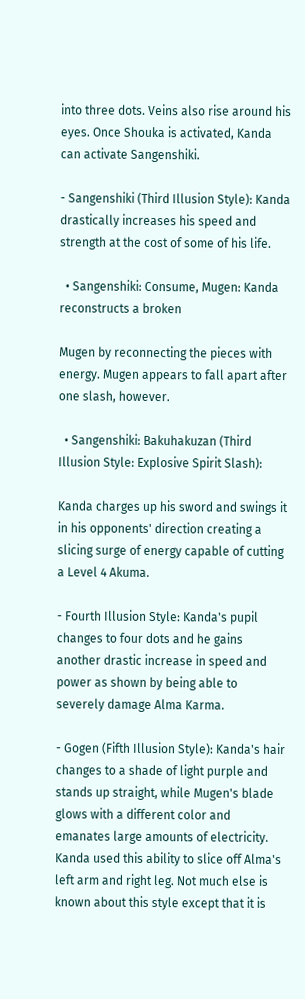into three dots. Veins also rise around his eyes. Once Shouka is activated, Kanda can activate Sangenshiki.

- Sangenshiki (Third Illusion Style): Kanda drastically increases his speed and strength at the cost of some of his life.

  • Sangenshiki: Consume, Mugen: Kanda reconstructs a broken

Mugen by reconnecting the pieces with energy. Mugen appears to fall apart after one slash, however.

  • Sangenshiki: Bakuhakuzan (Third Illusion Style: Explosive Spirit Slash):

Kanda charges up his sword and swings it in his opponents' direction creating a slicing surge of energy capable of cutting a Level 4 Akuma.

- Fourth Illusion Style: Kanda's pupil changes to four dots and he gains another drastic increase in speed and power as shown by being able to severely damage Alma Karma.

- Gogen (Fifth Illusion Style): Kanda's hair changes to a shade of light purple and stands up straight, while Mugen's blade glows with a different color and emanates large amounts of electricity. Kanda used this ability to slice off Alma's left arm and right leg. Not much else is known about this style except that it is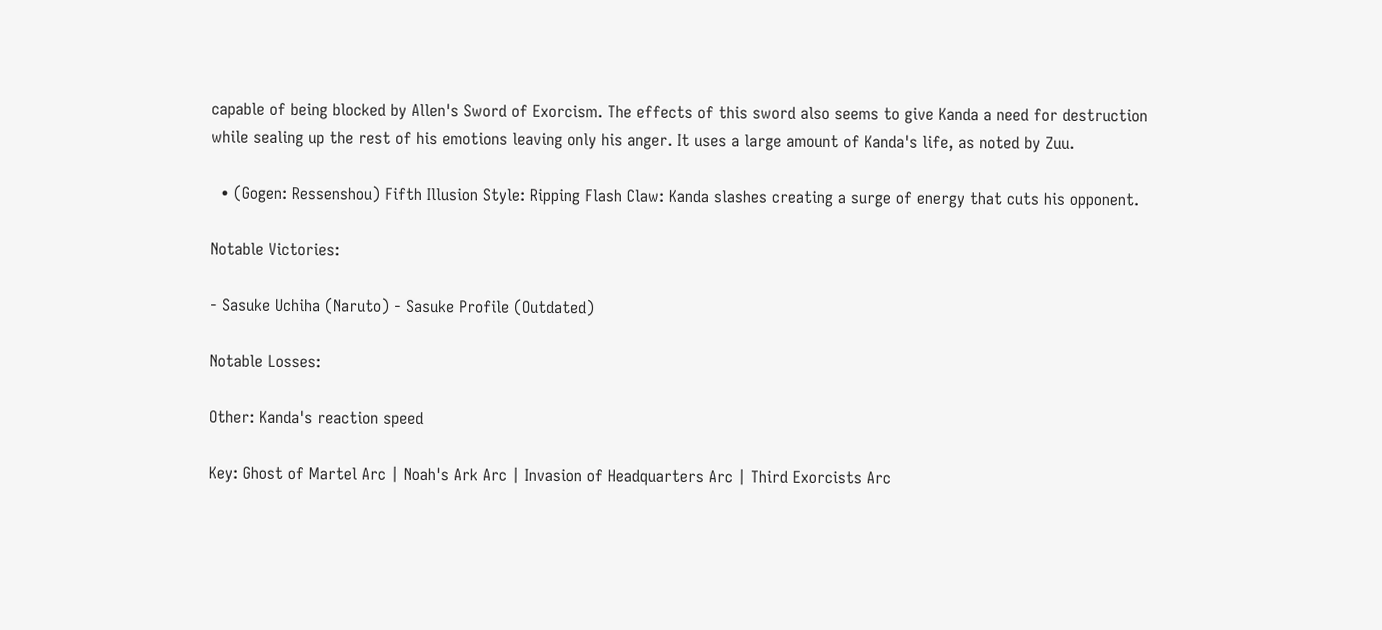capable of being blocked by Allen's Sword of Exorcism. The effects of this sword also seems to give Kanda a need for destruction while sealing up the rest of his emotions leaving only his anger. It uses a large amount of Kanda's life, as noted by Zuu.

  • (Gogen: Ressenshou) Fifth Illusion Style: Ripping Flash Claw: Kanda slashes creating a surge of energy that cuts his opponent.

Notable Victories:

- Sasuke Uchiha (Naruto) - Sasuke Profile (Outdated)

Notable Losses:

Other: Kanda's reaction speed

Key: Ghost of Martel Arc | Noah's Ark Arc | Invasion of Headquarters Arc | Third Exorcists Arc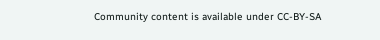Community content is available under CC-BY-SA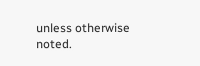unless otherwise noted.